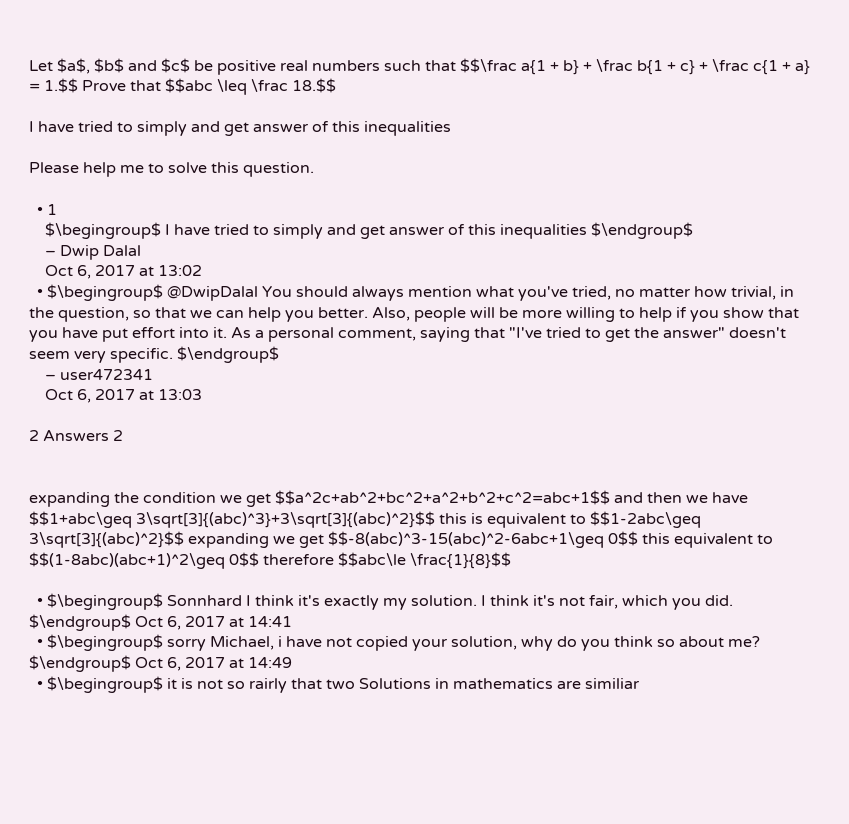Let $a$, $b$ and $c$ be positive real numbers such that $$\frac a{1 + b} + \frac b{1 + c} + \frac c{1 + a} = 1.$$ Prove that $$abc \leq \frac 18.$$

I have tried to simply and get answer of this inequalities

Please help me to solve this question.

  • 1
    $\begingroup$ I have tried to simply and get answer of this inequalities $\endgroup$
    – Dwip Dalal
    Oct 6, 2017 at 13:02
  • $\begingroup$ @DwipDalal You should always mention what you've tried, no matter how trivial, in the question, so that we can help you better. Also, people will be more willing to help if you show that you have put effort into it. As a personal comment, saying that "I've tried to get the answer" doesn't seem very specific. $\endgroup$
    – user472341
    Oct 6, 2017 at 13:03

2 Answers 2


expanding the condition we get $$a^2c+ab^2+bc^2+a^2+b^2+c^2=abc+1$$ and then we have $$1+abc\geq 3\sqrt[3]{(abc)^3}+3\sqrt[3]{(abc)^2}$$ this is equivalent to $$1-2abc\geq 3\sqrt[3]{(abc)^2}$$ expanding we get $$-8(abc)^3-15(abc)^2-6abc+1\geq 0$$ this equivalent to $$(1-8abc)(abc+1)^2\geq 0$$ therefore $$abc\le \frac{1}{8}$$

  • $\begingroup$ Sonnhard I think it's exactly my solution. I think it's not fair, which you did. $\endgroup$ Oct 6, 2017 at 14:41
  • $\begingroup$ sorry Michael, i have not copied your solution, why do you think so about me? $\endgroup$ Oct 6, 2017 at 14:49
  • $\begingroup$ it is not so rairly that two Solutions in mathematics are similiar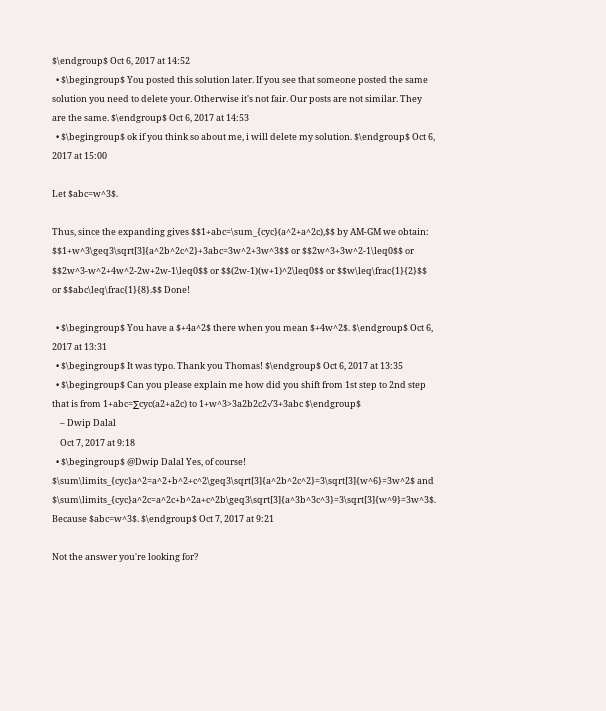$\endgroup$ Oct 6, 2017 at 14:52
  • $\begingroup$ You posted this solution later. If you see that someone posted the same solution you need to delete your. Otherwise it's not fair. Our posts are not similar. They are the same. $\endgroup$ Oct 6, 2017 at 14:53
  • $\begingroup$ ok if you think so about me, i will delete my solution. $\endgroup$ Oct 6, 2017 at 15:00

Let $abc=w^3$.

Thus, since the expanding gives $$1+abc=\sum_{cyc}(a^2+a^2c),$$ by AM-GM we obtain: $$1+w^3\geq3\sqrt[3]{a^2b^2c^2}+3abc=3w^2+3w^3$$ or $$2w^3+3w^2-1\leq0$$ or $$2w^3-w^2+4w^2-2w+2w-1\leq0$$ or $$(2w-1)(w+1)^2\leq0$$ or $$w\leq\frac{1}{2}$$ or $$abc\leq\frac{1}{8}.$$ Done!

  • $\begingroup$ You have a $+4a^2$ there when you mean $+4w^2$. $\endgroup$ Oct 6, 2017 at 13:31
  • $\begingroup$ It was typo. Thank you Thomas! $\endgroup$ Oct 6, 2017 at 13:35
  • $\begingroup$ Can you please explain me how did you shift from 1st step to 2nd step that is from 1+abc=∑cyc(a2+a2c) to 1+w^3>3a2b2c2√3+3abc $\endgroup$
    – Dwip Dalal
    Oct 7, 2017 at 9:18
  • $\begingroup$ @Dwip Dalal Yes, of course! $\sum\limits_{cyc}a^2=a^2+b^2+c^2\geq3\sqrt[3]{a^2b^2c^2}=3\sqrt[3]{w^6}=3w^2$ and $\sum\limits_{cyc}a^2c=a^2c+b^2a+c^2b\geq3\sqrt[3]{a^3b^3c^3}=3\sqrt[3]{w^9}=3w^3$. Because $abc=w^3$. $\endgroup$ Oct 7, 2017 at 9:21

Not the answer you're looking for?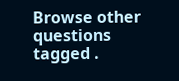Browse other questions tagged .